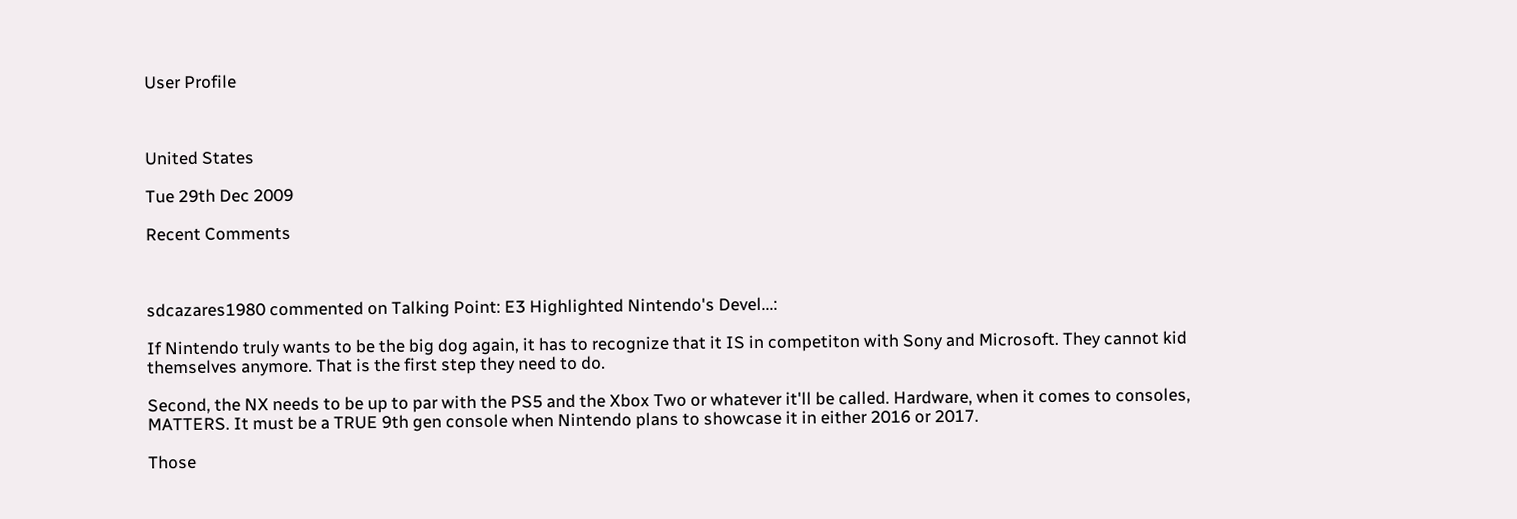User Profile



United States

Tue 29th Dec 2009

Recent Comments



sdcazares1980 commented on Talking Point: E3 Highlighted Nintendo's Devel...:

If Nintendo truly wants to be the big dog again, it has to recognize that it IS in competiton with Sony and Microsoft. They cannot kid themselves anymore. That is the first step they need to do.

Second, the NX needs to be up to par with the PS5 and the Xbox Two or whatever it'll be called. Hardware, when it comes to consoles, MATTERS. It must be a TRUE 9th gen console when Nintendo plans to showcase it in either 2016 or 2017.

Those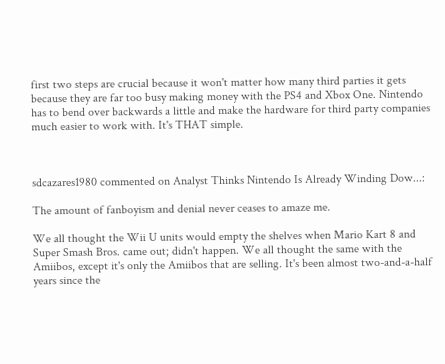first two steps are crucial because it won't matter how many third parties it gets because they are far too busy making money with the PS4 and Xbox One. Nintendo has to bend over backwards a little and make the hardware for third party companies much easier to work with. It's THAT simple.



sdcazares1980 commented on Analyst Thinks Nintendo Is Already Winding Dow...:

The amount of fanboyism and denial never ceases to amaze me.

We all thought the Wii U units would empty the shelves when Mario Kart 8 and Super Smash Bros. came out; didn't happen. We all thought the same with the Amiibos, except it's only the Amiibos that are selling. It's been almost two-and-a-half years since the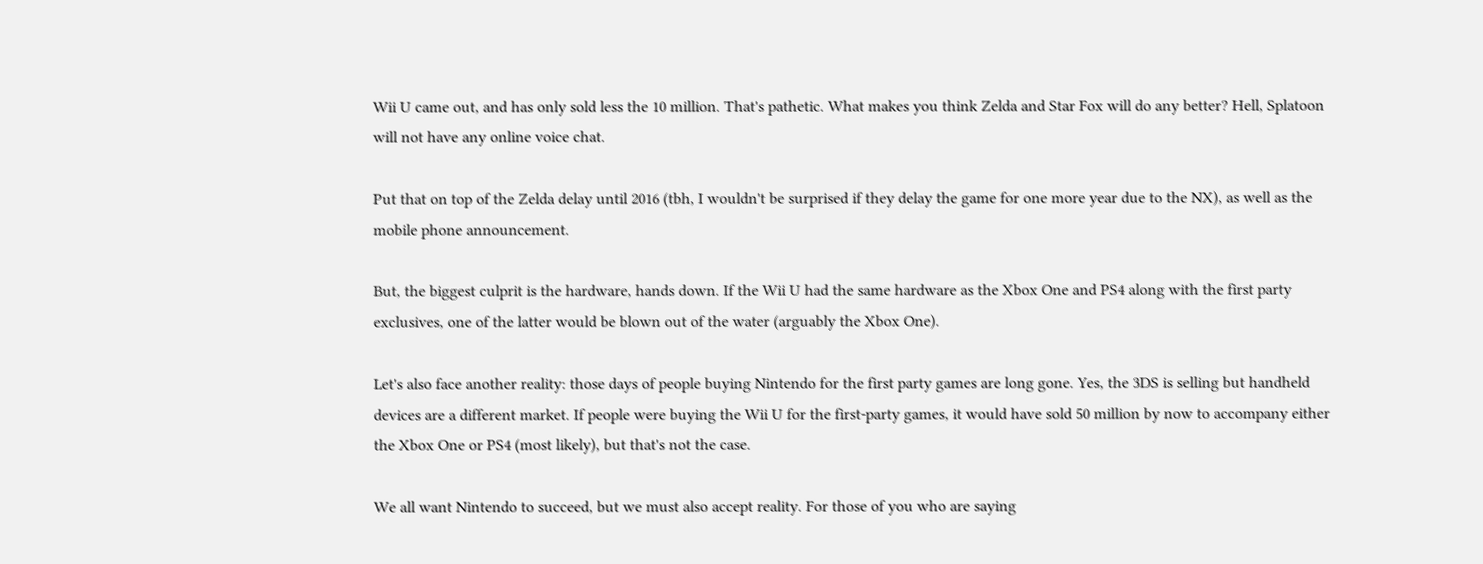Wii U came out, and has only sold less the 10 million. That's pathetic. What makes you think Zelda and Star Fox will do any better? Hell, Splatoon will not have any online voice chat.

Put that on top of the Zelda delay until 2016 (tbh, I wouldn't be surprised if they delay the game for one more year due to the NX), as well as the mobile phone announcement.

But, the biggest culprit is the hardware, hands down. If the Wii U had the same hardware as the Xbox One and PS4 along with the first party exclusives, one of the latter would be blown out of the water (arguably the Xbox One).

Let's also face another reality: those days of people buying Nintendo for the first party games are long gone. Yes, the 3DS is selling but handheld devices are a different market. If people were buying the Wii U for the first-party games, it would have sold 50 million by now to accompany either the Xbox One or PS4 (most likely), but that's not the case.

We all want Nintendo to succeed, but we must also accept reality. For those of you who are saying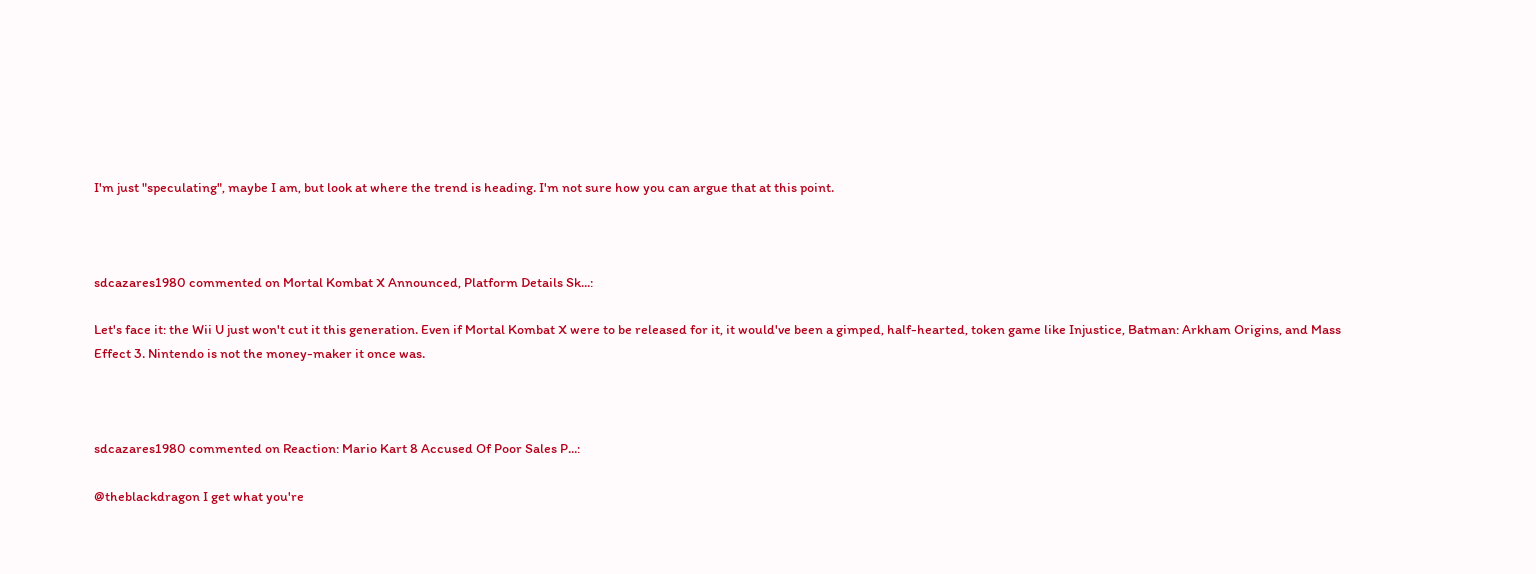I'm just "speculating", maybe I am, but look at where the trend is heading. I'm not sure how you can argue that at this point.



sdcazares1980 commented on Mortal Kombat X Announced, Platform Details Sk...:

Let's face it: the Wii U just won't cut it this generation. Even if Mortal Kombat X were to be released for it, it would've been a gimped, half-hearted, token game like Injustice, Batman: Arkham Origins, and Mass Effect 3. Nintendo is not the money-maker it once was.



sdcazares1980 commented on Reaction: Mario Kart 8 Accused Of Poor Sales P...:

@theblackdragon I get what you're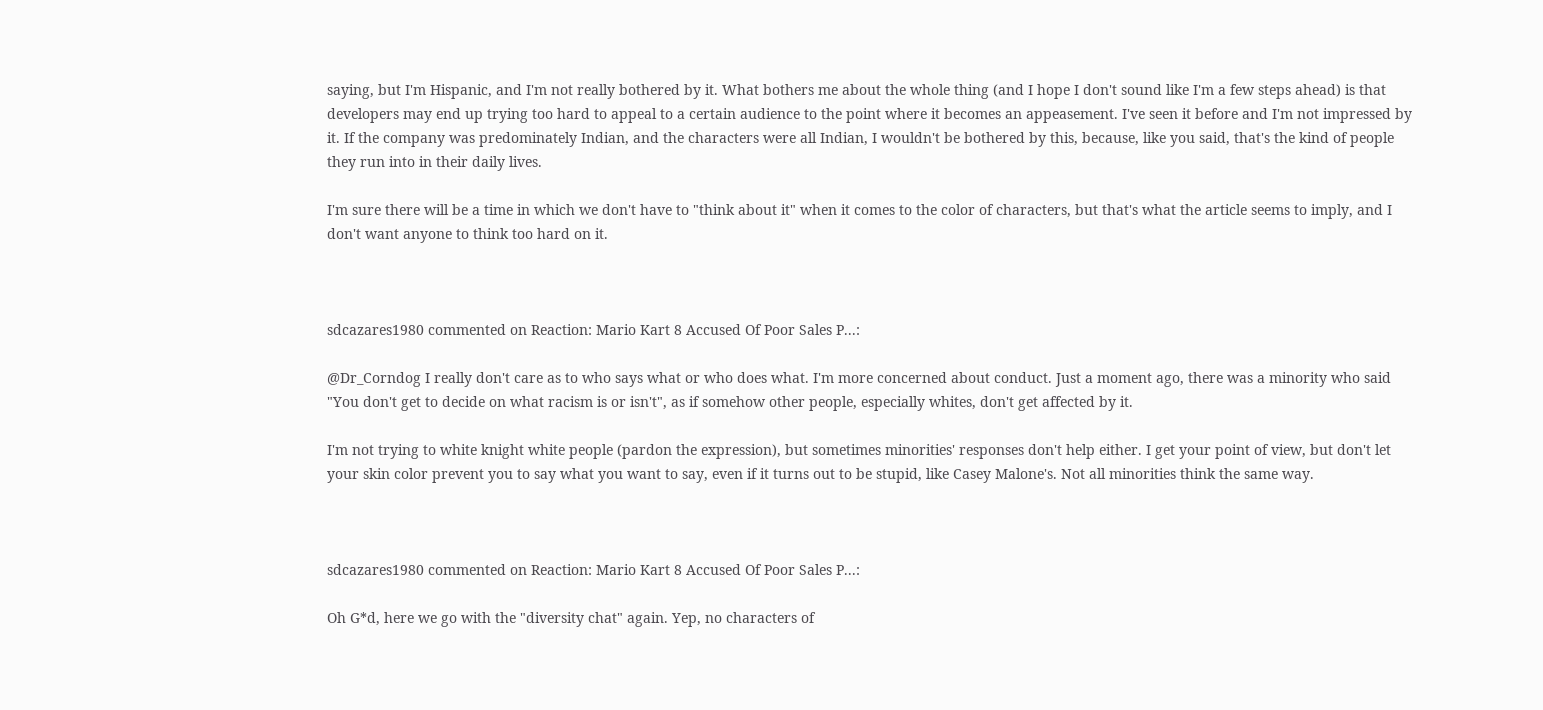saying, but I'm Hispanic, and I'm not really bothered by it. What bothers me about the whole thing (and I hope I don't sound like I'm a few steps ahead) is that developers may end up trying too hard to appeal to a certain audience to the point where it becomes an appeasement. I've seen it before and I'm not impressed by it. If the company was predominately Indian, and the characters were all Indian, I wouldn't be bothered by this, because, like you said, that's the kind of people they run into in their daily lives.

I'm sure there will be a time in which we don't have to "think about it" when it comes to the color of characters, but that's what the article seems to imply, and I don't want anyone to think too hard on it.



sdcazares1980 commented on Reaction: Mario Kart 8 Accused Of Poor Sales P...:

@Dr_Corndog I really don't care as to who says what or who does what. I'm more concerned about conduct. Just a moment ago, there was a minority who said "You don't get to decide on what racism is or isn't", as if somehow other people, especially whites, don't get affected by it.

I'm not trying to white knight white people (pardon the expression), but sometimes minorities' responses don't help either. I get your point of view, but don't let your skin color prevent you to say what you want to say, even if it turns out to be stupid, like Casey Malone's. Not all minorities think the same way.



sdcazares1980 commented on Reaction: Mario Kart 8 Accused Of Poor Sales P...:

Oh G*d, here we go with the "diversity chat" again. Yep, no characters of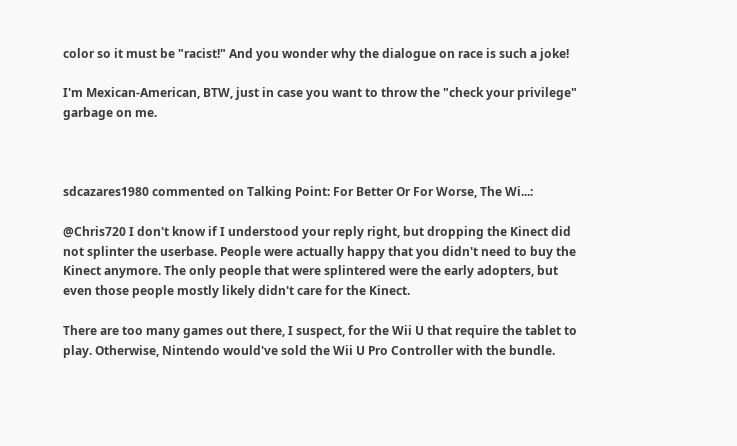color so it must be "racist!" And you wonder why the dialogue on race is such a joke!

I'm Mexican-American, BTW, just in case you want to throw the "check your privilege" garbage on me.



sdcazares1980 commented on Talking Point: For Better Or For Worse, The Wi...:

@Chris720 I don't know if I understood your reply right, but dropping the Kinect did not splinter the userbase. People were actually happy that you didn't need to buy the Kinect anymore. The only people that were splintered were the early adopters, but even those people mostly likely didn't care for the Kinect.

There are too many games out there, I suspect, for the Wii U that require the tablet to play. Otherwise, Nintendo would've sold the Wii U Pro Controller with the bundle.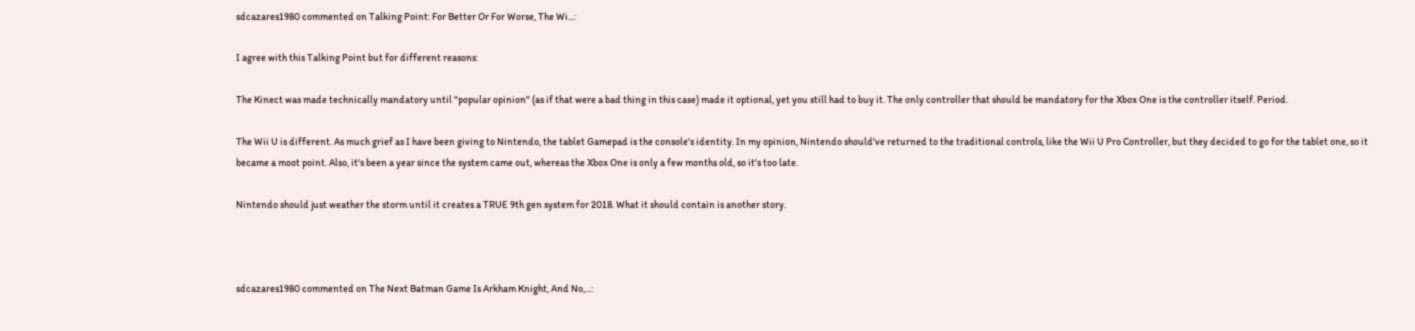sdcazares1980 commented on Talking Point: For Better Or For Worse, The Wi...:

I agree with this Talking Point but for different reasons:

The Kinect was made technically mandatory until "popular opinion" (as if that were a bad thing in this case) made it optional, yet you still had to buy it. The only controller that should be mandatory for the Xbox One is the controller itself. Period.

The Wii U is different. As much grief as I have been giving to Nintendo, the tablet Gamepad is the console's identity. In my opinion, Nintendo should've returned to the traditional controls, like the Wii U Pro Controller, but they decided to go for the tablet one, so it became a moot point. Also, it's been a year since the system came out, whereas the Xbox One is only a few months old, so it's too late.

Nintendo should just weather the storm until it creates a TRUE 9th gen system for 2018. What it should contain is another story.



sdcazares1980 commented on The Next Batman Game Is Arkham Knight, And No,...: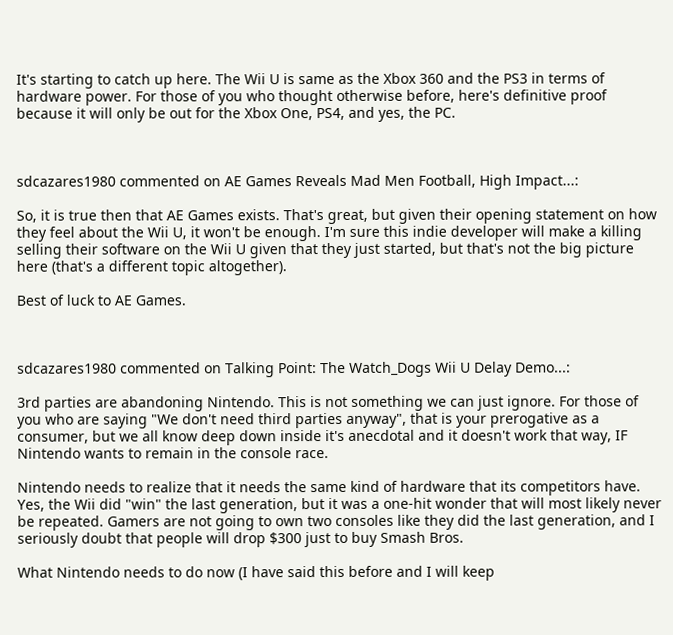It's starting to catch up here. The Wii U is same as the Xbox 360 and the PS3 in terms of hardware power. For those of you who thought otherwise before, here's definitive proof because it will only be out for the Xbox One, PS4, and yes, the PC.



sdcazares1980 commented on AE Games Reveals Mad Men Football, High Impact...:

So, it is true then that AE Games exists. That's great, but given their opening statement on how they feel about the Wii U, it won't be enough. I'm sure this indie developer will make a killing selling their software on the Wii U given that they just started, but that's not the big picture here (that's a different topic altogether).

Best of luck to AE Games.



sdcazares1980 commented on Talking Point: The Watch_Dogs Wii U Delay Demo...:

3rd parties are abandoning Nintendo. This is not something we can just ignore. For those of you who are saying "We don't need third parties anyway", that is your prerogative as a consumer, but we all know deep down inside it's anecdotal and it doesn't work that way, IF Nintendo wants to remain in the console race.

Nintendo needs to realize that it needs the same kind of hardware that its competitors have. Yes, the Wii did "win" the last generation, but it was a one-hit wonder that will most likely never be repeated. Gamers are not going to own two consoles like they did the last generation, and I seriously doubt that people will drop $300 just to buy Smash Bros.

What Nintendo needs to do now (I have said this before and I will keep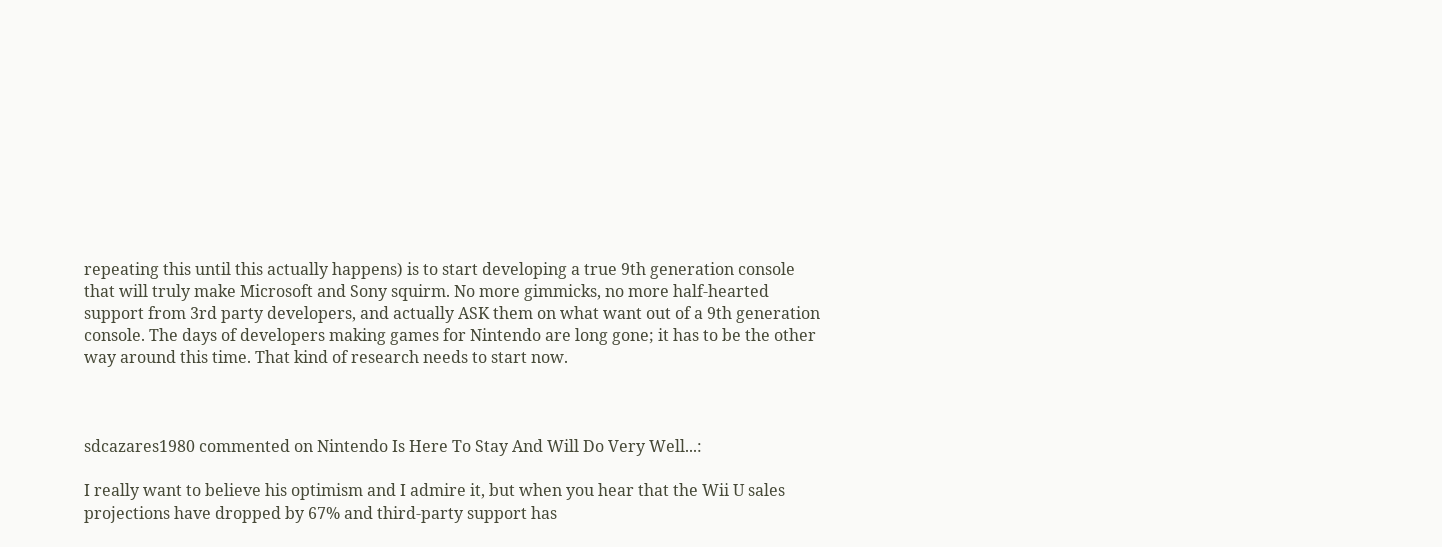repeating this until this actually happens) is to start developing a true 9th generation console that will truly make Microsoft and Sony squirm. No more gimmicks, no more half-hearted support from 3rd party developers, and actually ASK them on what want out of a 9th generation console. The days of developers making games for Nintendo are long gone; it has to be the other way around this time. That kind of research needs to start now.



sdcazares1980 commented on Nintendo Is Here To Stay And Will Do Very Well...:

I really want to believe his optimism and I admire it, but when you hear that the Wii U sales projections have dropped by 67% and third-party support has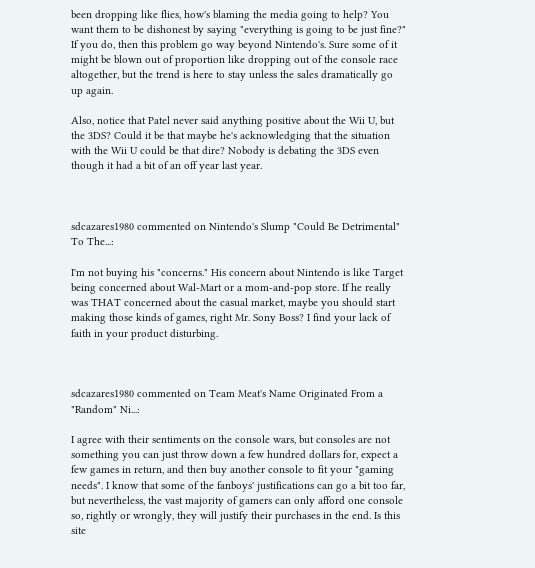been dropping like flies, how's blaming the media going to help? You want them to be dishonest by saying "everything is going to be just fine?" If you do, then this problem go way beyond Nintendo's. Sure some of it might be blown out of proportion like dropping out of the console race altogether, but the trend is here to stay unless the sales dramatically go up again.

Also, notice that Patel never said anything positive about the Wii U, but the 3DS? Could it be that maybe he's acknowledging that the situation with the Wii U could be that dire? Nobody is debating the 3DS even though it had a bit of an off year last year.



sdcazares1980 commented on Nintendo's Slump "Could Be Detrimental" To The...:

I'm not buying his "concerns." His concern about Nintendo is like Target being concerned about Wal-Mart or a mom-and-pop store. If he really was THAT concerned about the casual market, maybe you should start making those kinds of games, right Mr. Sony Boss? I find your lack of faith in your product disturbing.



sdcazares1980 commented on Team Meat's Name Originated From a "Random" Ni...:

I agree with their sentiments on the console wars, but consoles are not something you can just throw down a few hundred dollars for, expect a few games in return, and then buy another console to fit your "gaming needs". I know that some of the fanboys' justifications can go a bit too far, but nevertheless, the vast majority of gamers can only afford one console so, rightly or wrongly, they will justify their purchases in the end. Is this site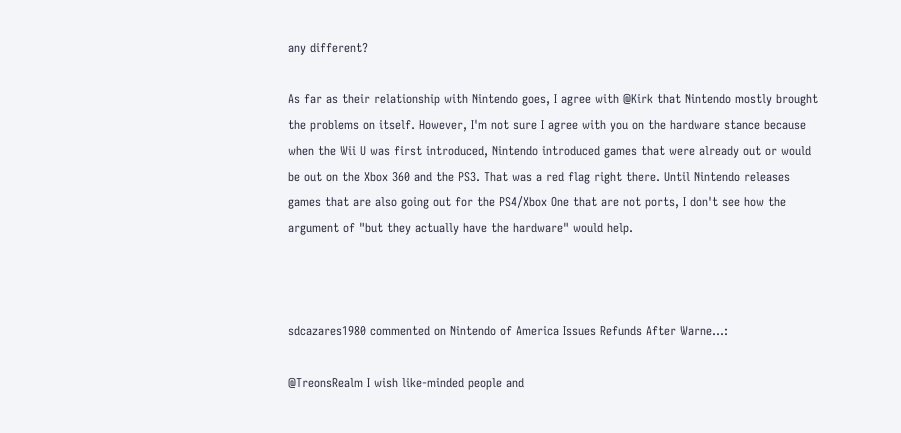any different?

As far as their relationship with Nintendo goes, I agree with @Kirk that Nintendo mostly brought the problems on itself. However, I'm not sure I agree with you on the hardware stance because when the Wii U was first introduced, Nintendo introduced games that were already out or would be out on the Xbox 360 and the PS3. That was a red flag right there. Until Nintendo releases games that are also going out for the PS4/Xbox One that are not ports, I don't see how the argument of "but they actually have the hardware" would help.



sdcazares1980 commented on Nintendo of America Issues Refunds After Warne...:

@TreonsRealm I wish like-minded people and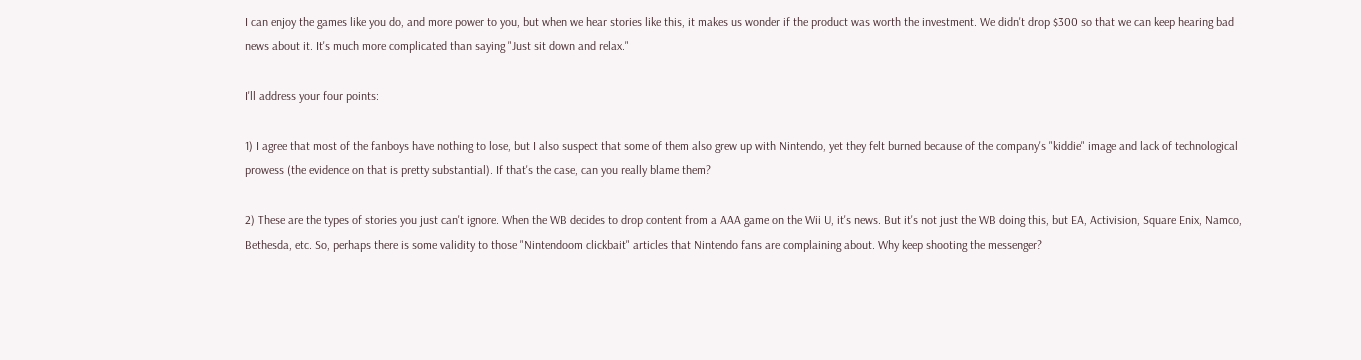I can enjoy the games like you do, and more power to you, but when we hear stories like this, it makes us wonder if the product was worth the investment. We didn't drop $300 so that we can keep hearing bad news about it. It's much more complicated than saying "Just sit down and relax."

I'll address your four points:

1) I agree that most of the fanboys have nothing to lose, but I also suspect that some of them also grew up with Nintendo, yet they felt burned because of the company's "kiddie" image and lack of technological prowess (the evidence on that is pretty substantial). If that's the case, can you really blame them?

2) These are the types of stories you just can't ignore. When the WB decides to drop content from a AAA game on the Wii U, it's news. But it's not just the WB doing this, but EA, Activision, Square Enix, Namco, Bethesda, etc. So, perhaps there is some validity to those "Nintendoom clickbait" articles that Nintendo fans are complaining about. Why keep shooting the messenger?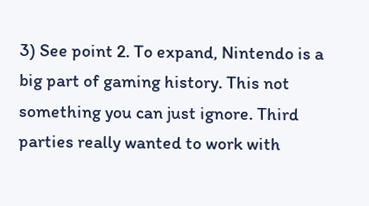3) See point 2. To expand, Nintendo is a big part of gaming history. This not something you can just ignore. Third parties really wanted to work with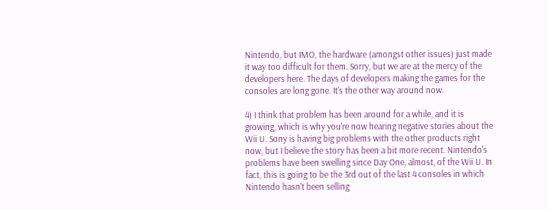Nintendo, but IMO, the hardware (amongst other issues) just made it way too difficult for them. Sorry, but we are at the mercy of the developers here. The days of developers making the games for the consoles are long gone. It's the other way around now.

4) I think that problem has been around for a while, and it is growing, which is why you're now hearing negative stories about the Wii U. Sony is having big problems with the other products right now, but I believe the story has been a bit more recent. Nintendo's problems have been swelling since Day One, almost, of the Wii U. In fact, this is going to be the 3rd out of the last 4 consoles in which Nintendo hasn't been selling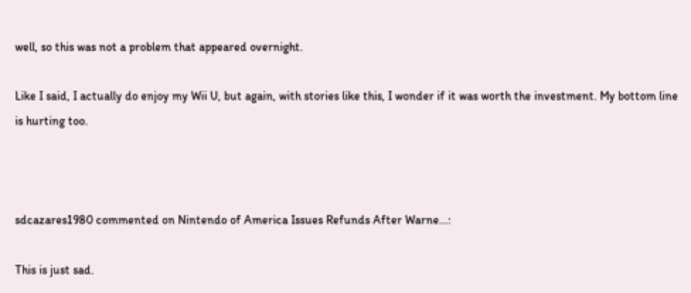well, so this was not a problem that appeared overnight.

Like I said, I actually do enjoy my Wii U, but again, with stories like this, I wonder if it was worth the investment. My bottom line is hurting too.



sdcazares1980 commented on Nintendo of America Issues Refunds After Warne...:

This is just sad.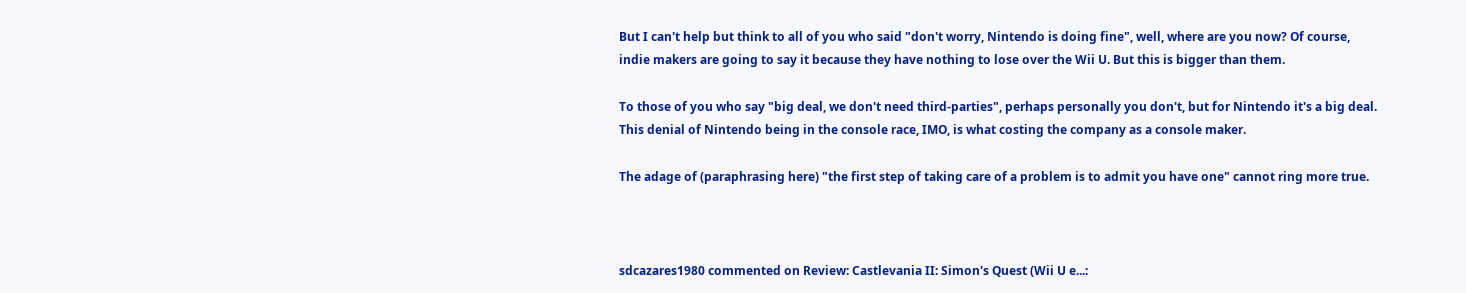But I can't help but think to all of you who said "don't worry, Nintendo is doing fine", well, where are you now? Of course, indie makers are going to say it because they have nothing to lose over the Wii U. But this is bigger than them.

To those of you who say "big deal, we don't need third-parties", perhaps personally you don't, but for Nintendo it's a big deal. This denial of Nintendo being in the console race, IMO, is what costing the company as a console maker.

The adage of (paraphrasing here) "the first step of taking care of a problem is to admit you have one" cannot ring more true.



sdcazares1980 commented on Review: Castlevania II: Simon's Quest (Wii U e...: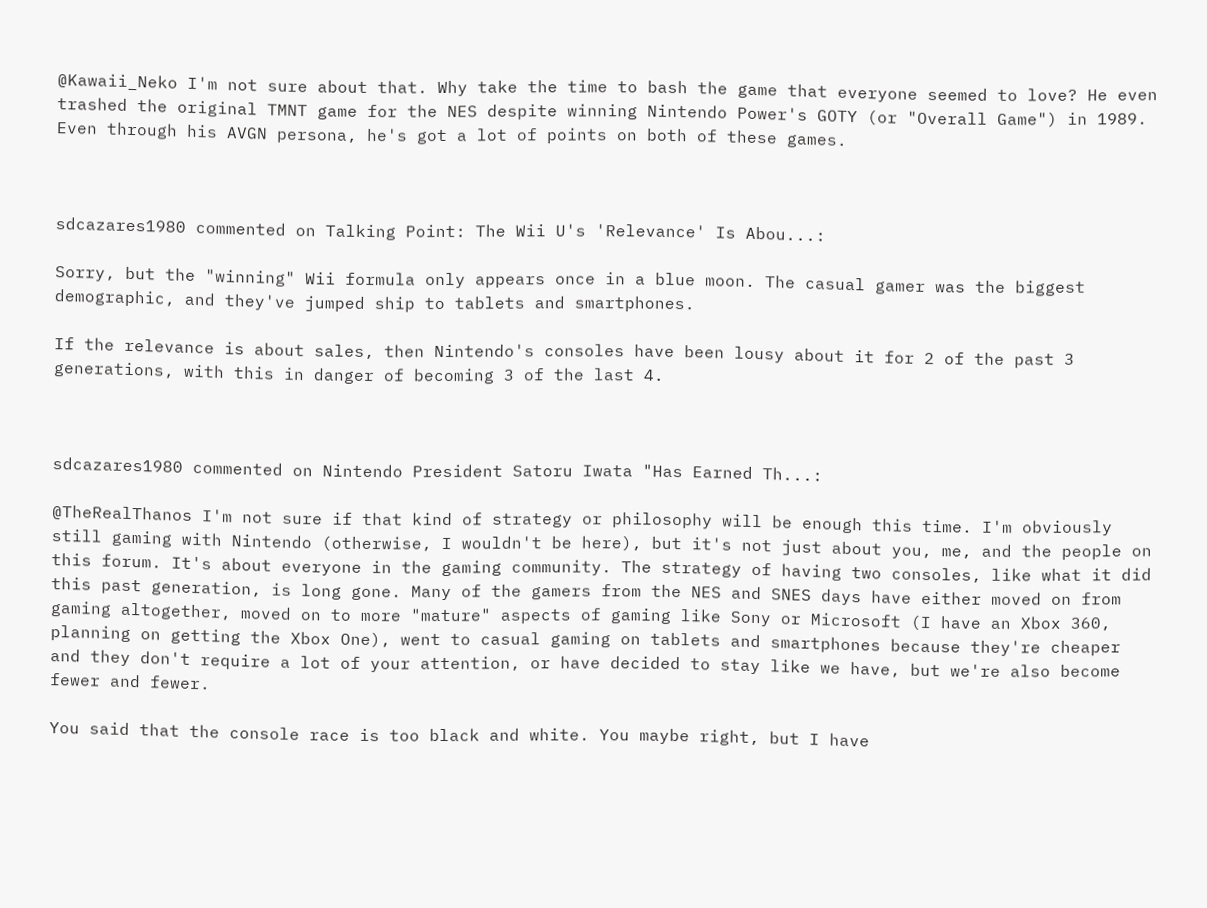@Kawaii_Neko I'm not sure about that. Why take the time to bash the game that everyone seemed to love? He even trashed the original TMNT game for the NES despite winning Nintendo Power's GOTY (or "Overall Game") in 1989. Even through his AVGN persona, he's got a lot of points on both of these games.



sdcazares1980 commented on Talking Point: The Wii U's 'Relevance' Is Abou...:

Sorry, but the "winning" Wii formula only appears once in a blue moon. The casual gamer was the biggest demographic, and they've jumped ship to tablets and smartphones.

If the relevance is about sales, then Nintendo's consoles have been lousy about it for 2 of the past 3 generations, with this in danger of becoming 3 of the last 4.



sdcazares1980 commented on Nintendo President Satoru Iwata "Has Earned Th...:

@TheRealThanos I'm not sure if that kind of strategy or philosophy will be enough this time. I'm obviously still gaming with Nintendo (otherwise, I wouldn't be here), but it's not just about you, me, and the people on this forum. It's about everyone in the gaming community. The strategy of having two consoles, like what it did this past generation, is long gone. Many of the gamers from the NES and SNES days have either moved on from gaming altogether, moved on to more "mature" aspects of gaming like Sony or Microsoft (I have an Xbox 360, planning on getting the Xbox One), went to casual gaming on tablets and smartphones because they're cheaper and they don't require a lot of your attention, or have decided to stay like we have, but we're also become fewer and fewer.

You said that the console race is too black and white. You maybe right, but I have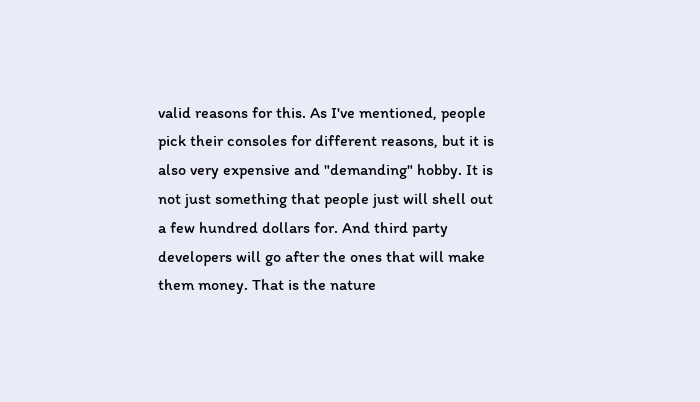valid reasons for this. As I've mentioned, people pick their consoles for different reasons, but it is also very expensive and "demanding" hobby. It is not just something that people just will shell out a few hundred dollars for. And third party developers will go after the ones that will make them money. That is the nature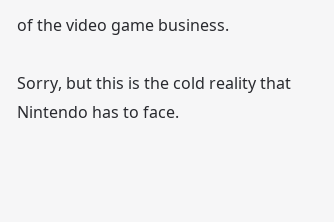of the video game business.

Sorry, but this is the cold reality that Nintendo has to face.